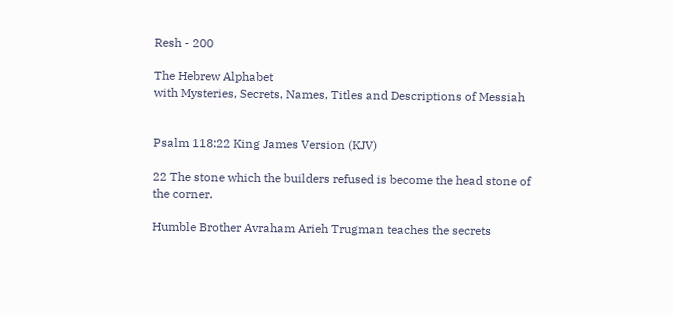Resh - 200

The Hebrew Alphabet
with Mysteries, Secrets, Names, Titles and Descriptions of Messiah


Psalm 118:22 King James Version (KJV)

22 The stone which the builders refused is become the head stone of the corner.

Humble Brother Avraham Arieh Trugman teaches the secrets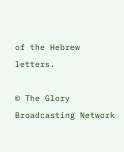of the Hebrew letters.

© The Glory Broadcasting Network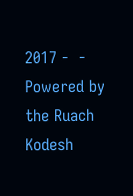2017 -  - Powered by the Ruach Kodesh